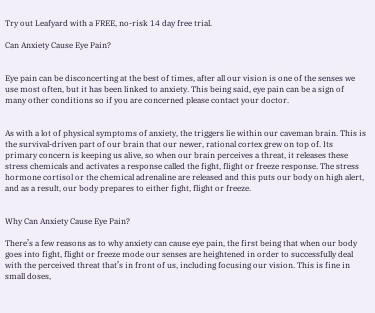Try out Leafyard with a FREE, no-risk 14 day free trial.

Can Anxiety Cause Eye Pain?


Eye pain can be disconcerting at the best of times, after all our vision is one of the senses we use most often, but it has been linked to anxiety. This being said, eye pain can be a sign of many other conditions so if you are concerned please contact your doctor.


As with a lot of physical symptoms of anxiety, the triggers lie within our caveman brain. This is the survival-driven part of our brain that our newer, rational cortex grew on top of. Its primary concern is keeping us alive, so when our brain perceives a threat, it releases these stress chemicals and activates a response called the fight, flight or freeze response. The stress hormone cortisol or the chemical adrenaline are released and this puts our body on high alert, and as a result, our body prepares to either fight, flight or freeze.


Why Can Anxiety Cause Eye Pain?

There’s a few reasons as to why anxiety can cause eye pain, the first being that when our body goes into fight, flight or freeze mode our senses are heightened in order to successfully deal with the perceived threat that’s in front of us, including focusing our vision. This is fine in small doses,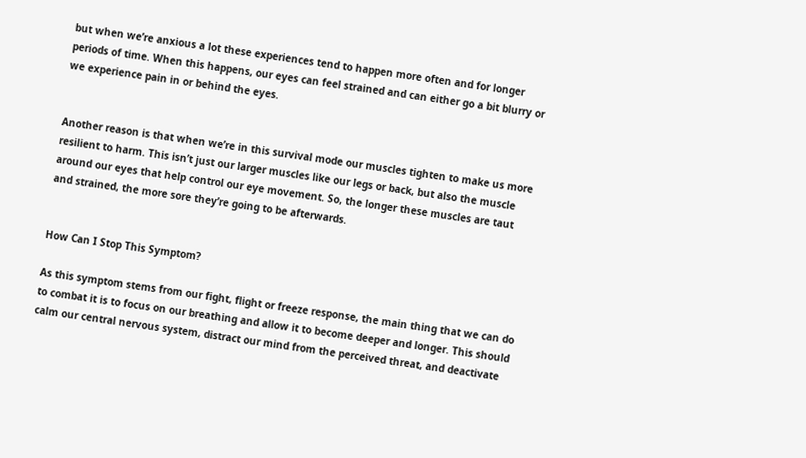but when we’re anxious a lot these experiences tend to happen more often and for longer periods of time. When this happens, our eyes can feel strained and can either go a bit blurry or we experience pain in or behind the eyes.


Another reason is that when we’re in this survival mode our muscles tighten to make us more resilient to harm. This isn’t just our larger muscles like our legs or back, but also the muscle around our eyes that help control our eye movement. So, the longer these muscles are taut and strained, the more sore they’re going to be afterwards.


How Can I Stop This Symptom?

As this symptom stems from our fight, flight or freeze response, the main thing that we can do to combat it is to focus on our breathing and allow it to become deeper and longer. This should calm our central nervous system, distract our mind from the perceived threat, and deactivate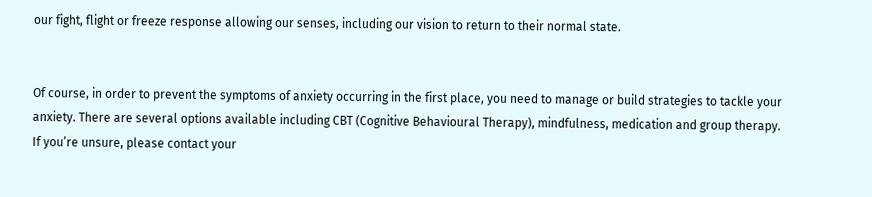our fight, flight or freeze response allowing our senses, including our vision to return to their normal state.


Of course, in order to prevent the symptoms of anxiety occurring in the first place, you need to manage or build strategies to tackle your anxiety. There are several options available including CBT (Cognitive Behavioural Therapy), mindfulness, medication and group therapy. If you’re unsure, please contact your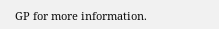GP for more information.